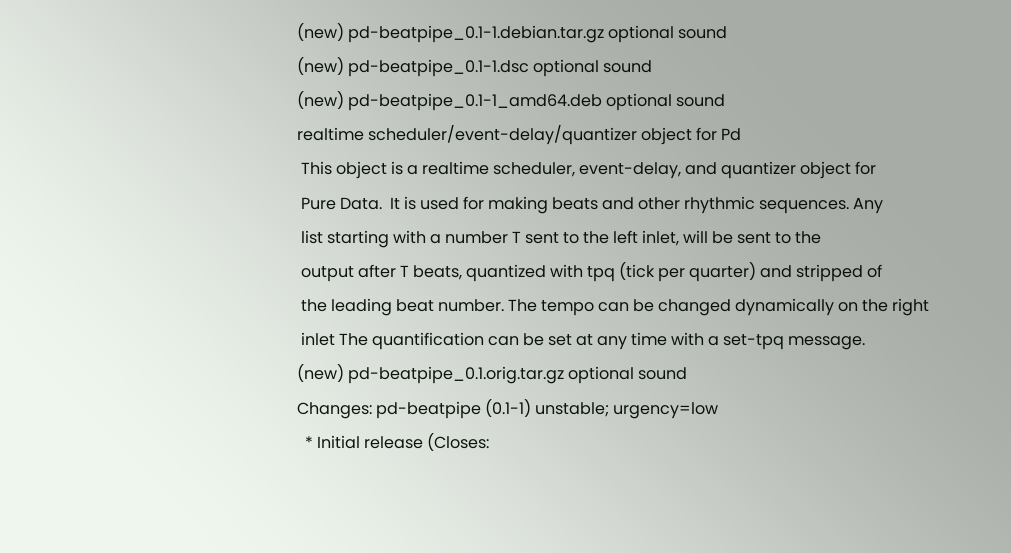(new) pd-beatpipe_0.1-1.debian.tar.gz optional sound
(new) pd-beatpipe_0.1-1.dsc optional sound
(new) pd-beatpipe_0.1-1_amd64.deb optional sound
realtime scheduler/event-delay/quantizer object for Pd
 This object is a realtime scheduler, event-delay, and quantizer object for
 Pure Data.  It is used for making beats and other rhythmic sequences. Any
 list starting with a number T sent to the left inlet, will be sent to the
 output after T beats, quantized with tpq (tick per quarter) and stripped of
 the leading beat number. The tempo can be changed dynamically on the right
 inlet The quantification can be set at any time with a set-tpq message.
(new) pd-beatpipe_0.1.orig.tar.gz optional sound
Changes: pd-beatpipe (0.1-1) unstable; urgency=low
  * Initial release (Closes: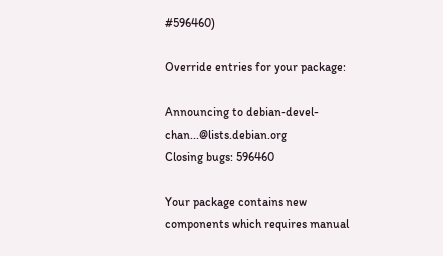#596460)

Override entries for your package:

Announcing to debian-devel-chan...@lists.debian.org
Closing bugs: 596460

Your package contains new components which requires manual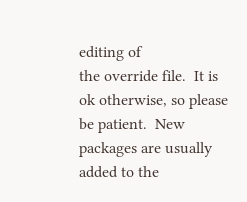editing of
the override file.  It is ok otherwise, so please be patient.  New
packages are usually added to the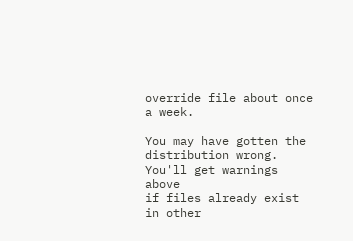override file about once a week.

You may have gotten the distribution wrong.  You'll get warnings above
if files already exist in other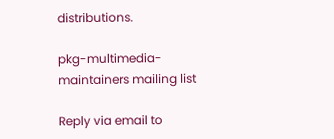distributions.

pkg-multimedia-maintainers mailing list

Reply via email to